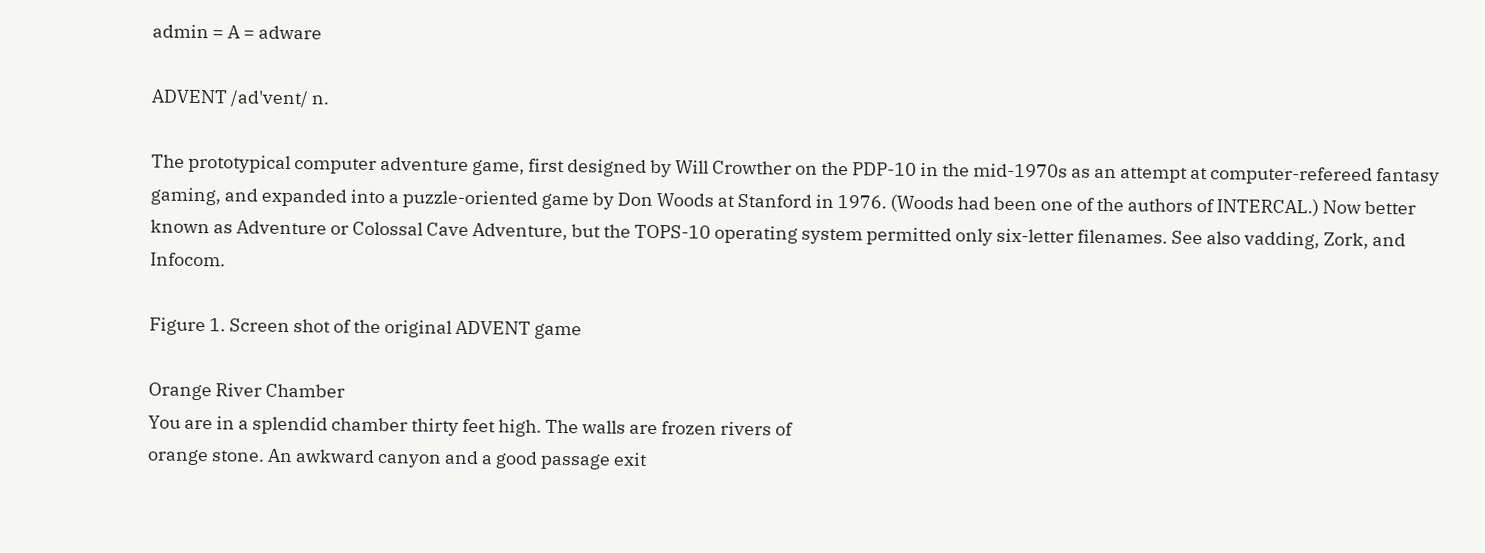admin = A = adware

ADVENT /ad'vent/ n.

The prototypical computer adventure game, first designed by Will Crowther on the PDP-10 in the mid-1970s as an attempt at computer-refereed fantasy gaming, and expanded into a puzzle-oriented game by Don Woods at Stanford in 1976. (Woods had been one of the authors of INTERCAL.) Now better known as Adventure or Colossal Cave Adventure, but the TOPS-10 operating system permitted only six-letter filenames. See also vadding, Zork, and Infocom.

Figure 1. Screen shot of the original ADVENT game

Orange River Chamber
You are in a splendid chamber thirty feet high. The walls are frozen rivers of
orange stone. An awkward canyon and a good passage exit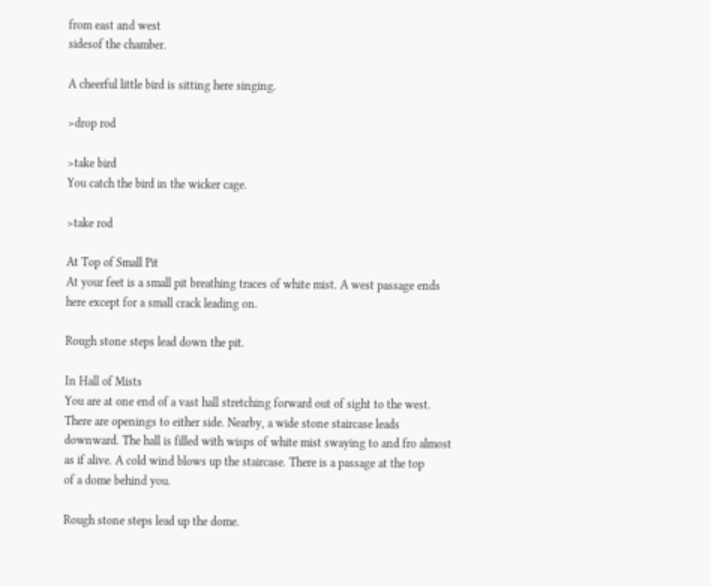from east and west
sidesof the chamber.

A cheerful little bird is sitting here singing.

>drop rod

>take bird
You catch the bird in the wicker cage.

>take rod

At Top of Small Pit
At your feet is a small pit breathing traces of white mist. A west passage ends
here except for a small crack leading on.

Rough stone steps lead down the pit.

In Hall of Mists
You are at one end of a vast hall stretching forward out of sight to the west.
There are openings to either side. Nearby, a wide stone staircase leads
downward. The hall is filled with wisps of white mist swaying to and fro almost
as if alive. A cold wind blows up the staircase. There is a passage at the top
of a dome behind you.

Rough stone steps lead up the dome.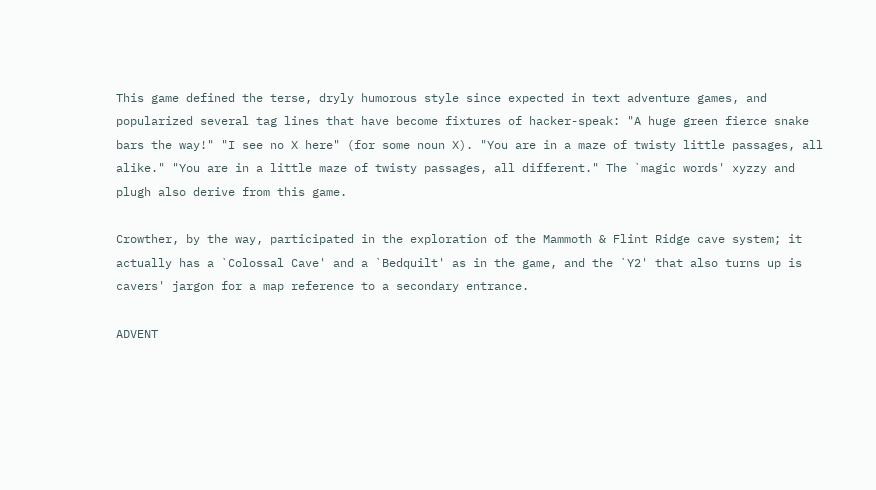This game defined the terse, dryly humorous style since expected in text adventure games, and popularized several tag lines that have become fixtures of hacker-speak: "A huge green fierce snake bars the way!" "I see no X here" (for some noun X). "You are in a maze of twisty little passages, all alike." "You are in a little maze of twisty passages, all different." The `magic words' xyzzy and plugh also derive from this game.

Crowther, by the way, participated in the exploration of the Mammoth & Flint Ridge cave system; it actually has a `Colossal Cave' and a `Bedquilt' as in the game, and the `Y2' that also turns up is cavers' jargon for a map reference to a secondary entrance.

ADVENT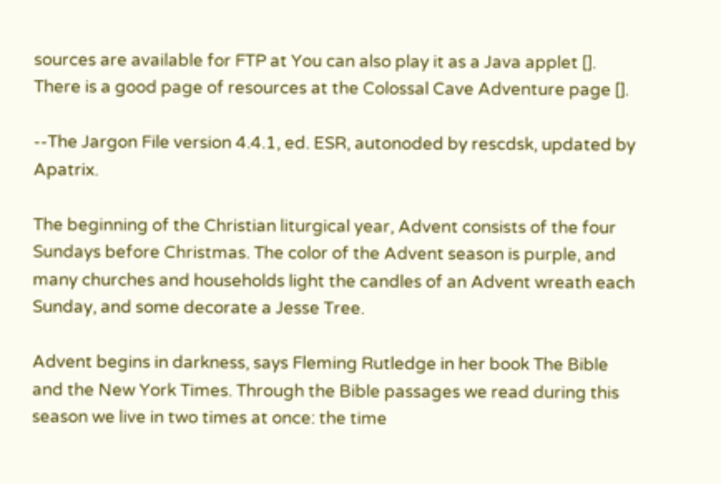sources are available for FTP at You can also play it as a Java applet []. There is a good page of resources at the Colossal Cave Adventure page [].

--The Jargon File version 4.4.1, ed. ESR, autonoded by rescdsk, updated by Apatrix.

The beginning of the Christian liturgical year, Advent consists of the four Sundays before Christmas. The color of the Advent season is purple, and many churches and households light the candles of an Advent wreath each Sunday, and some decorate a Jesse Tree.

Advent begins in darkness, says Fleming Rutledge in her book The Bible and the New York Times. Through the Bible passages we read during this season we live in two times at once: the time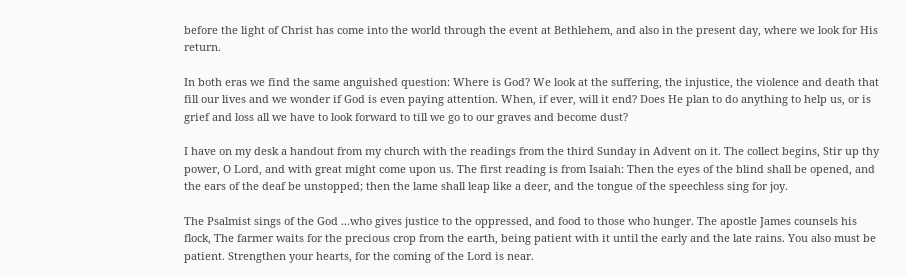before the light of Christ has come into the world through the event at Bethlehem, and also in the present day, where we look for His return.

In both eras we find the same anguished question: Where is God? We look at the suffering, the injustice, the violence and death that fill our lives and we wonder if God is even paying attention. When, if ever, will it end? Does He plan to do anything to help us, or is grief and loss all we have to look forward to till we go to our graves and become dust?

I have on my desk a handout from my church with the readings from the third Sunday in Advent on it. The collect begins, Stir up thy power, O Lord, and with great might come upon us. The first reading is from Isaiah: Then the eyes of the blind shall be opened, and the ears of the deaf be unstopped; then the lame shall leap like a deer, and the tongue of the speechless sing for joy.

The Psalmist sings of the God ...who gives justice to the oppressed, and food to those who hunger. The apostle James counsels his flock, The farmer waits for the precious crop from the earth, being patient with it until the early and the late rains. You also must be patient. Strengthen your hearts, for the coming of the Lord is near.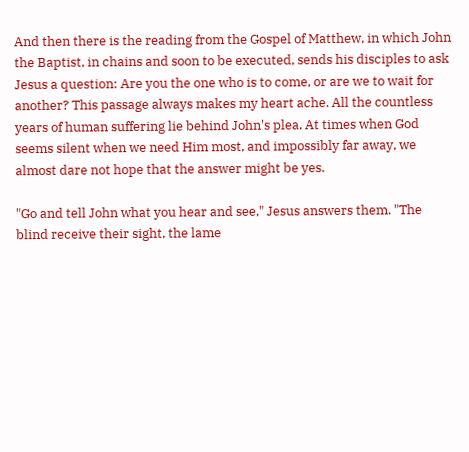And then there is the reading from the Gospel of Matthew, in which John the Baptist, in chains and soon to be executed, sends his disciples to ask Jesus a question: Are you the one who is to come, or are we to wait for another? This passage always makes my heart ache. All the countless years of human suffering lie behind John's plea. At times when God seems silent when we need Him most, and impossibly far away, we almost dare not hope that the answer might be yes.

"Go and tell John what you hear and see," Jesus answers them. "The blind receive their sight, the lame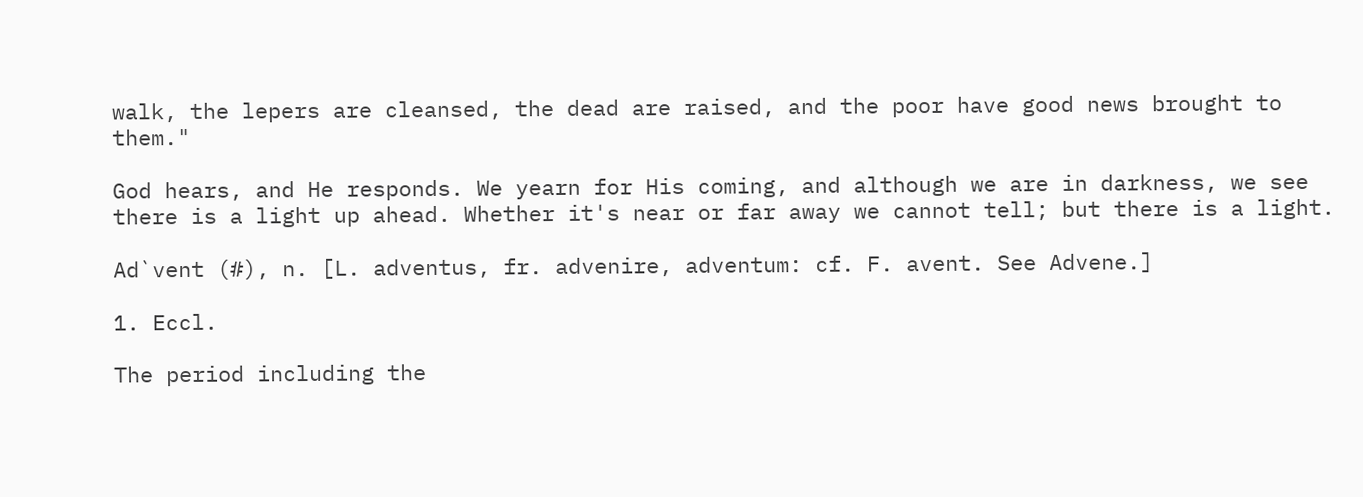walk, the lepers are cleansed, the dead are raised, and the poor have good news brought to them."

God hears, and He responds. We yearn for His coming, and although we are in darkness, we see there is a light up ahead. Whether it's near or far away we cannot tell; but there is a light.

Ad`vent (#), n. [L. adventus, fr. advenire, adventum: cf. F. avent. See Advene.]

1. Eccl.

The period including the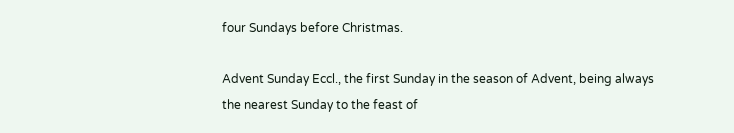four Sundays before Christmas.

Advent Sunday Eccl., the first Sunday in the season of Advent, being always the nearest Sunday to the feast of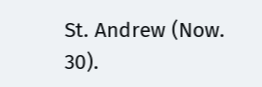St. Andrew (Now. 30).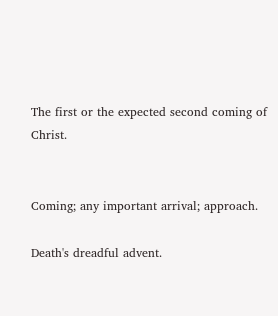The first or the expected second coming of Christ.


Coming; any important arrival; approach.

Death's dreadful advent.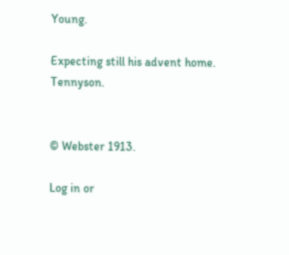Young.

Expecting still his advent home. Tennyson.


© Webster 1913.

Log in or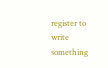register to write something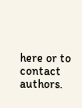here or to contact authors.